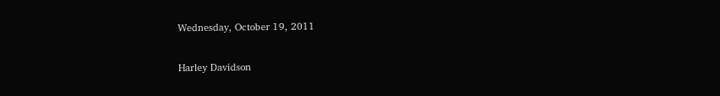Wednesday, October 19, 2011

Harley Davidson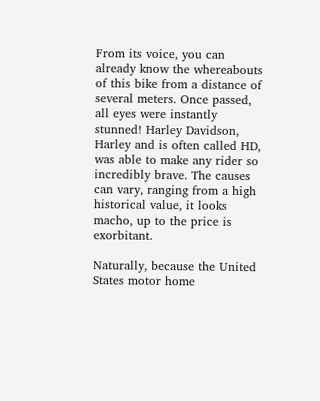From its voice, you can already know the whereabouts of this bike from a distance of several meters. Once passed, all eyes were instantly stunned! Harley Davidson, Harley and is often called HD, was able to make any rider so incredibly brave. The causes can vary, ranging from a high historical value, it looks macho, up to the price is exorbitant.

Naturally, because the United States motor home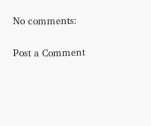No comments:

Post a Comment